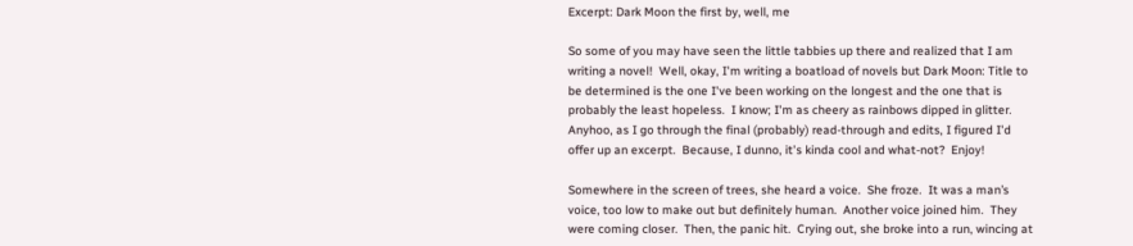Excerpt: Dark Moon the first by, well, me

So some of you may have seen the little tabbies up there and realized that I am writing a novel!  Well, okay, I'm writing a boatload of novels but Dark Moon: Title to be determined is the one I've been working on the longest and the one that is probably the least hopeless.  I know; I'm as cheery as rainbows dipped in glitter.  Anyhoo, as I go through the final (probably) read-through and edits, I figured I'd offer up an excerpt.  Because, I dunno, it's kinda cool and what-not?  Enjoy!

Somewhere in the screen of trees, she heard a voice.  She froze.  It was a man’s voice, too low to make out but definitely human.  Another voice joined him.  They were coming closer.  Then, the panic hit.  Crying out, she broke into a run, wincing at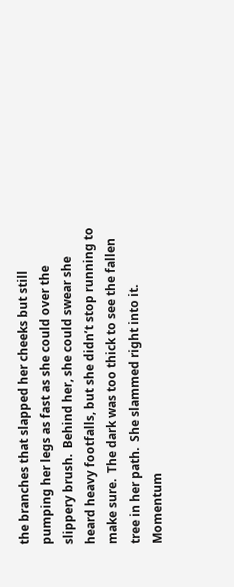the branches that slapped her cheeks but still pumping her legs as fast as she could over the slippery brush.  Behind her, she could swear she heard heavy footfalls, but she didn’t stop running to make sure.  The dark was too thick to see the fallen tree in her path.  She slammed right into it.  Momentum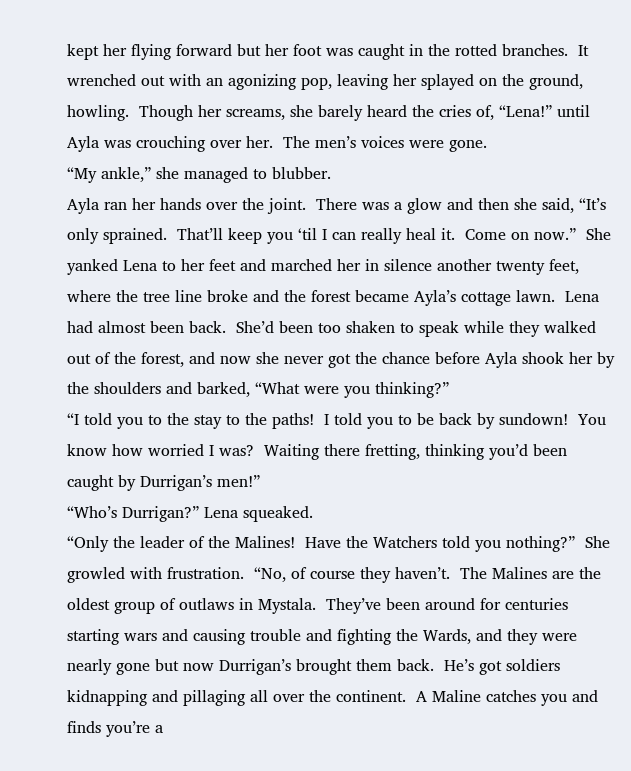kept her flying forward but her foot was caught in the rotted branches.  It wrenched out with an agonizing pop, leaving her splayed on the ground, howling.  Though her screams, she barely heard the cries of, “Lena!” until Ayla was crouching over her.  The men’s voices were gone.
“My ankle,” she managed to blubber.
Ayla ran her hands over the joint.  There was a glow and then she said, “It’s only sprained.  That’ll keep you ‘til I can really heal it.  Come on now.”  She yanked Lena to her feet and marched her in silence another twenty feet, where the tree line broke and the forest became Ayla’s cottage lawn.  Lena had almost been back.  She’d been too shaken to speak while they walked out of the forest, and now she never got the chance before Ayla shook her by the shoulders and barked, “What were you thinking?”
“I told you to the stay to the paths!  I told you to be back by sundown!  You know how worried I was?  Waiting there fretting, thinking you’d been caught by Durrigan’s men!”
“Who’s Durrigan?” Lena squeaked.
“Only the leader of the Malines!  Have the Watchers told you nothing?”  She growled with frustration.  “No, of course they haven’t.  The Malines are the oldest group of outlaws in Mystala.  They’ve been around for centuries starting wars and causing trouble and fighting the Wards, and they were nearly gone but now Durrigan’s brought them back.  He’s got soldiers kidnapping and pillaging all over the continent.  A Maline catches you and finds you’re a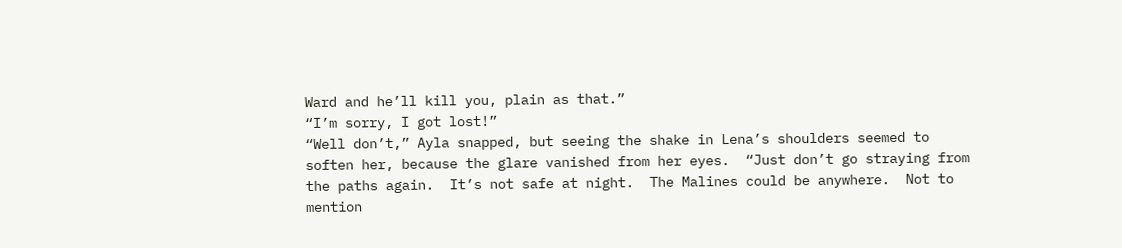Ward and he’ll kill you, plain as that.”
“I’m sorry, I got lost!”
“Well don’t,” Ayla snapped, but seeing the shake in Lena’s shoulders seemed to soften her, because the glare vanished from her eyes.  “Just don’t go straying from the paths again.  It’s not safe at night.  The Malines could be anywhere.  Not to mention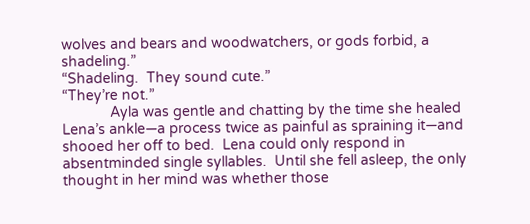wolves and bears and woodwatchers, or gods forbid, a shadeling.”
“Shadeling.  They sound cute.”
“They’re not.”
            Ayla was gentle and chatting by the time she healed Lena’s ankle—a process twice as painful as spraining it—and shooed her off to bed.  Lena could only respond in absentminded single syllables.  Until she fell asleep, the only thought in her mind was whether those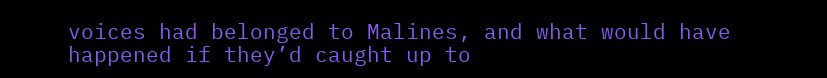voices had belonged to Malines, and what would have happened if they’d caught up to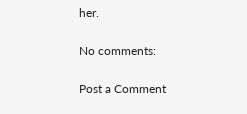her.

No comments:

Post a Comment